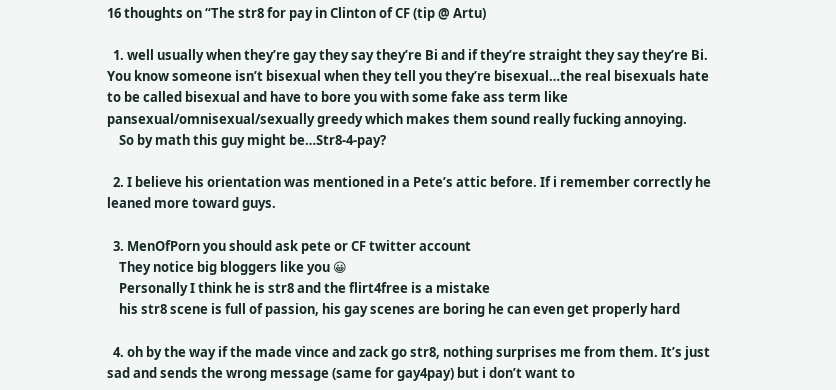16 thoughts on “The str8 for pay in Clinton of CF (tip @ Artu)

  1. well usually when they’re gay they say they’re Bi and if they’re straight they say they’re Bi. You know someone isn’t bisexual when they tell you they’re bisexual…the real bisexuals hate to be called bisexual and have to bore you with some fake ass term like pansexual/omnisexual/sexually greedy which makes them sound really fucking annoying.
    So by math this guy might be…Str8-4-pay?

  2. I believe his orientation was mentioned in a Pete’s attic before. If i remember correctly he leaned more toward guys.

  3. MenOfPorn you should ask pete or CF twitter account
    They notice big bloggers like you 😀
    Personally I think he is str8 and the flirt4free is a mistake
    his str8 scene is full of passion, his gay scenes are boring he can even get properly hard

  4. oh by the way if the made vince and zack go str8, nothing surprises me from them. It’s just sad and sends the wrong message (same for gay4pay) but i don’t want to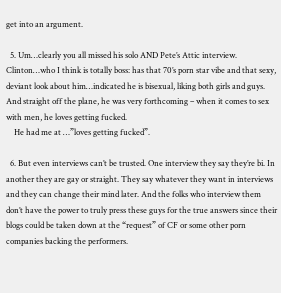get into an argument.

  5. Um…clearly you all missed his solo AND Pete’s Attic interview. Clinton…who I think is totally boss: has that 70’s porn star vibe and that sexy, deviant look about him…indicated he is bisexual, liking both girls and guys. And straight off the plane, he was very forthcoming – when it comes to sex with men, he loves getting fucked.
    He had me at …”loves getting fucked”.

  6. But even interviews can’t be trusted. One interview they say they’re bi. In another they are gay or straight. They say whatever they want in interviews and they can change their mind later. And the folks who interview them don’t have the power to truly press these guys for the true answers since their blogs could be taken down at the “request” of CF or some other porn companies backing the performers.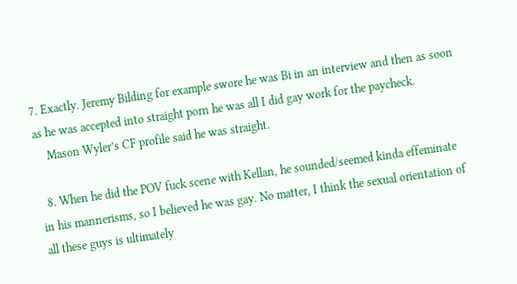7. Exactly. Jeremy Bilding for example swore he was Bi in an interview and then as soon as he was accepted into straight porn he was all I did gay work for the paycheck.
    Mason Wyler’s CF profile said he was straight.

  8. When he did the POV fuck scene with Kellan, he sounded/seemed kinda effeminate in his mannerisms, so I believed he was gay. No matter, I think the sexual orientation of all these guys is ultimately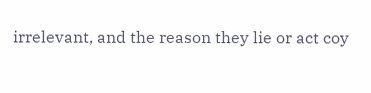irrelevant, and the reason they lie or act coy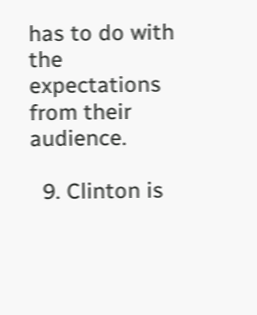has to do with the expectations from their audience.

  9. Clinton is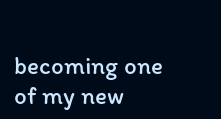becoming one of my new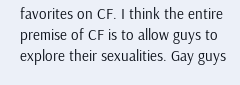favorites on CF. I think the entire premise of CF is to allow guys to explore their sexualities. Gay guys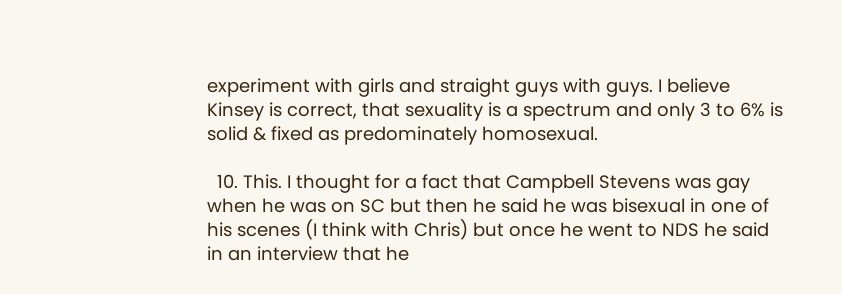experiment with girls and straight guys with guys. I believe Kinsey is correct, that sexuality is a spectrum and only 3 to 6% is solid & fixed as predominately homosexual.

  10. This. I thought for a fact that Campbell Stevens was gay when he was on SC but then he said he was bisexual in one of his scenes (I think with Chris) but once he went to NDS he said in an interview that he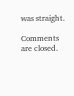was straight.

Comments are closed.